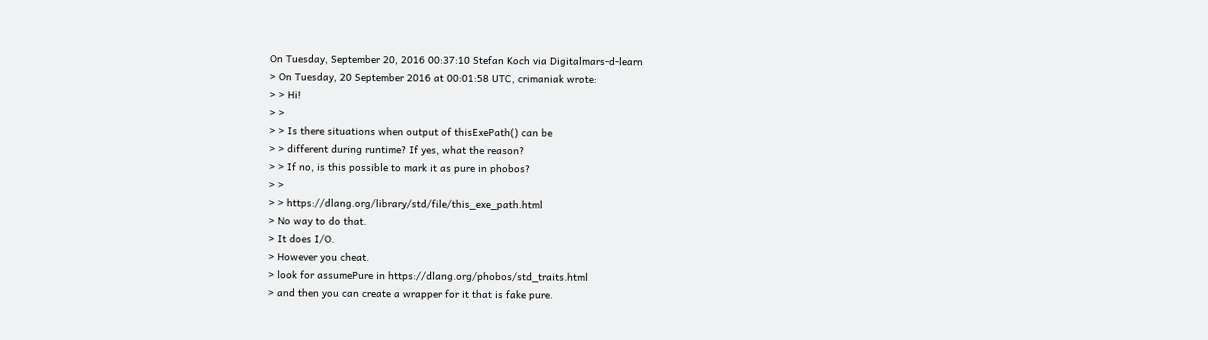On Tuesday, September 20, 2016 00:37:10 Stefan Koch via Digitalmars-d-learn
> On Tuesday, 20 September 2016 at 00:01:58 UTC, crimaniak wrote:
> > Hi!
> >
> > Is there situations when output of thisExePath() can be
> > different during runtime? If yes, what the reason?
> > If no, is this possible to mark it as pure in phobos?
> >
> > https://dlang.org/library/std/file/this_exe_path.html
> No way to do that.
> It does I/O.
> However you cheat.
> look for assumePure in https://dlang.org/phobos/std_traits.html
> and then you can create a wrapper for it that is fake pure.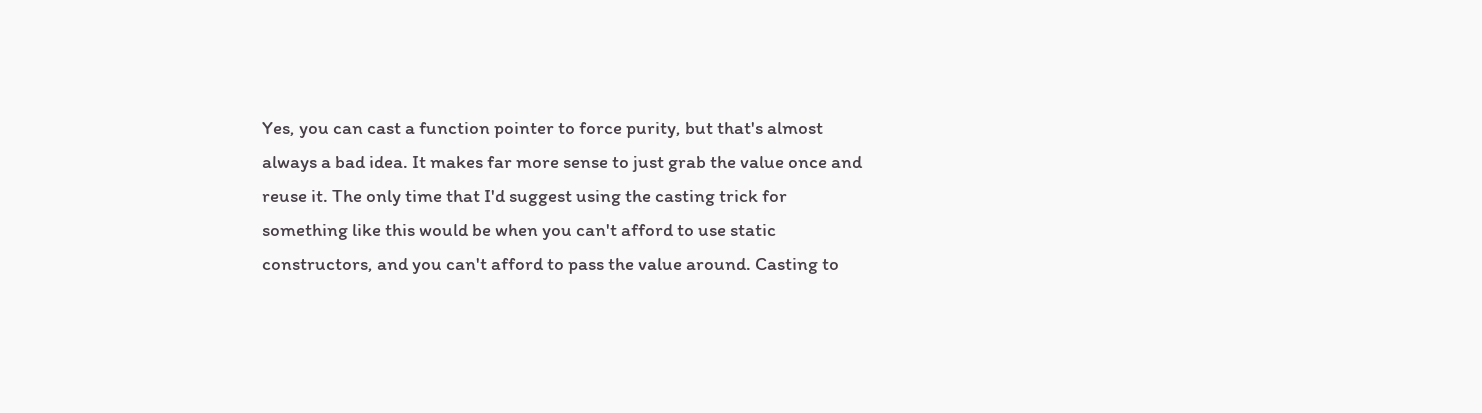Yes, you can cast a function pointer to force purity, but that's almost
always a bad idea. It makes far more sense to just grab the value once and
reuse it. The only time that I'd suggest using the casting trick for
something like this would be when you can't afford to use static
constructors, and you can't afford to pass the value around. Casting to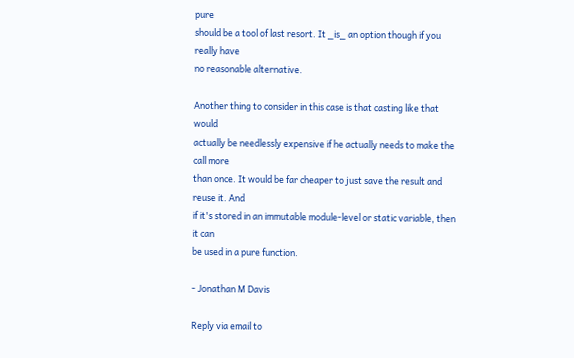pure
should be a tool of last resort. It _is_ an option though if you really have
no reasonable alternative.

Another thing to consider in this case is that casting like that would
actually be needlessly expensive if he actually needs to make the call more
than once. It would be far cheaper to just save the result and reuse it. And
if it's stored in an immutable module-level or static variable, then it can
be used in a pure function.

- Jonathan M Davis

Reply via email to